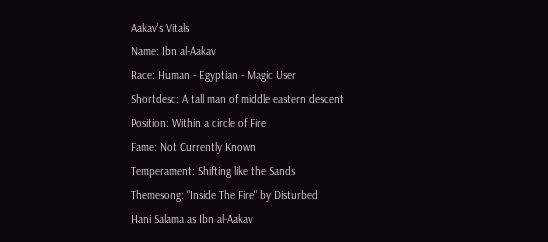Aakav's Vitals
Name: Ibn al-Aakav
Race: Human - Egyptian - Magic User
Shortdesc: A tall man of middle eastern descent
Position: Within a circle of Fire
Fame: Not Currently Known
Temperament: Shifting like the Sands
Themesong: "Inside The Fire" by Disturbed
Hani Salama as Ibn al-Aakav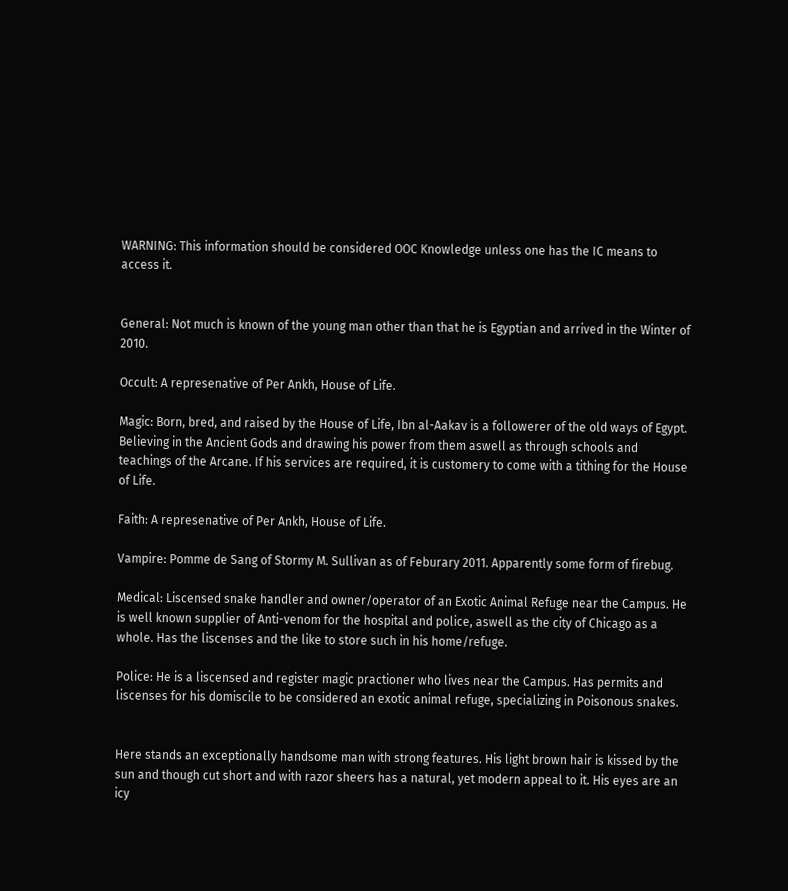WARNING: This information should be considered OOC Knowledge unless one has the IC means to access it.


General: Not much is known of the young man other than that he is Egyptian and arrived in the Winter of 2010.

Occult: A represenative of Per Ankh, House of Life.

Magic: Born, bred, and raised by the House of Life, Ibn al-Aakav is a followerer of the old ways of Egypt. Believing in the Ancient Gods and drawing his power from them aswell as through schools and teachings of the Arcane. If his services are required, it is customery to come with a tithing for the House of Life.

Faith: A represenative of Per Ankh, House of Life.

Vampire: Pomme de Sang of Stormy M. Sullivan as of Feburary 2011. Apparently some form of firebug.

Medical: Liscensed snake handler and owner/operator of an Exotic Animal Refuge near the Campus. He is well known supplier of Anti-venom for the hospital and police, aswell as the city of Chicago as a whole. Has the liscenses and the like to store such in his home/refuge.

Police: He is a liscensed and register magic practioner who lives near the Campus. Has permits and liscenses for his domiscile to be considered an exotic animal refuge, specializing in Poisonous snakes.


Here stands an exceptionally handsome man with strong features. His light brown hair is kissed by the sun and though cut short and with razor sheers has a natural, yet modern appeal to it. His eyes are an icy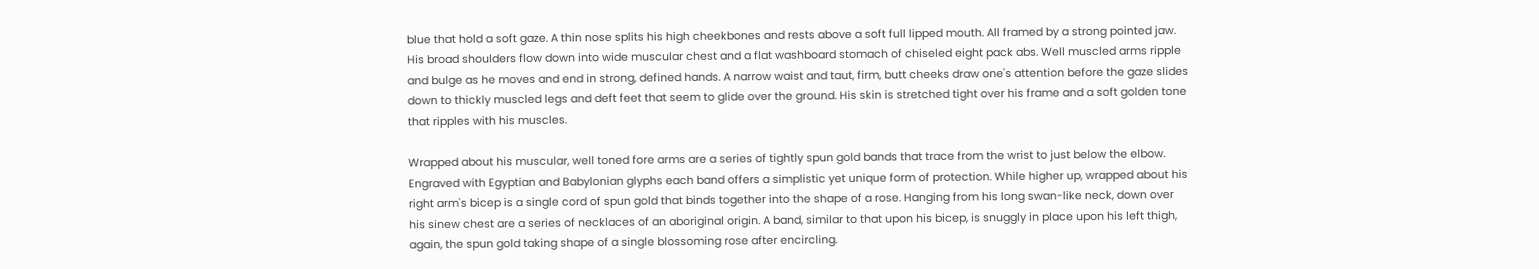blue that hold a soft gaze. A thin nose splits his high cheekbones and rests above a soft full lipped mouth. All framed by a strong pointed jaw. His broad shoulders flow down into wide muscular chest and a flat washboard stomach of chiseled eight pack abs. Well muscled arms ripple and bulge as he moves and end in strong, defined hands. A narrow waist and taut, firm, butt cheeks draw one's attention before the gaze slides down to thickly muscled legs and deft feet that seem to glide over the ground. His skin is stretched tight over his frame and a soft golden tone that ripples with his muscles.

Wrapped about his muscular, well toned fore arms are a series of tightly spun gold bands that trace from the wrist to just below the elbow. Engraved with Egyptian and Babylonian glyphs each band offers a simplistic yet unique form of protection. While higher up, wrapped about his right arm's bicep is a single cord of spun gold that binds together into the shape of a rose. Hanging from his long swan-like neck, down over his sinew chest are a series of necklaces of an aboriginal origin. A band, similar to that upon his bicep, is snuggly in place upon his left thigh, again, the spun gold taking shape of a single blossoming rose after encircling.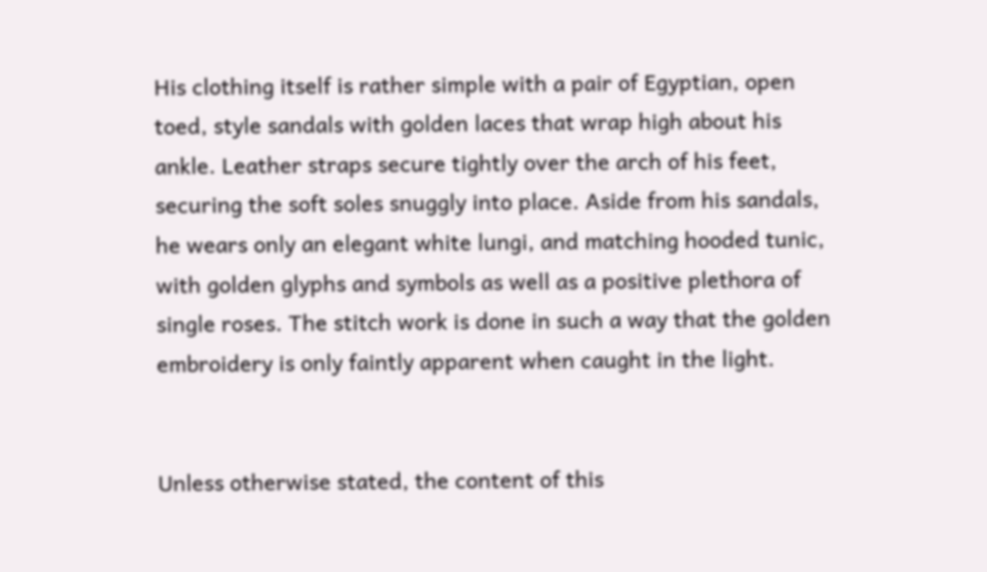His clothing itself is rather simple with a pair of Egyptian, open toed, style sandals with golden laces that wrap high about his ankle. Leather straps secure tightly over the arch of his feet, securing the soft soles snuggly into place. Aside from his sandals, he wears only an elegant white lungi, and matching hooded tunic, with golden glyphs and symbols as well as a positive plethora of single roses. The stitch work is done in such a way that the golden embroidery is only faintly apparent when caught in the light.


Unless otherwise stated, the content of this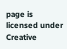page is licensed under Creative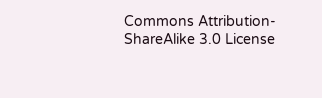Commons Attribution-ShareAlike 3.0 License